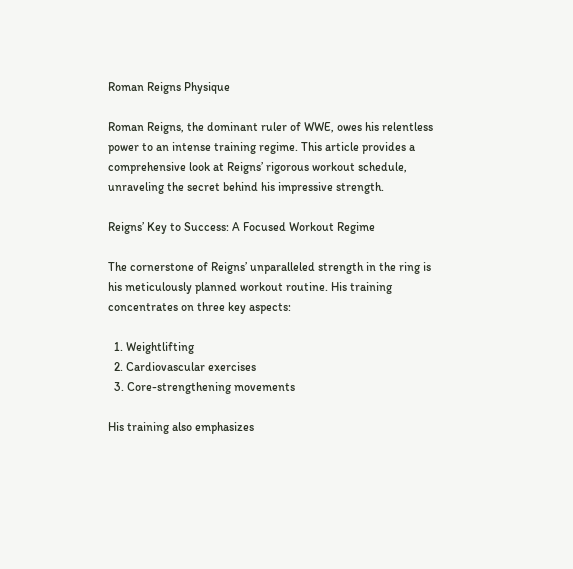Roman Reigns Physique

Roman Reigns, the dominant ruler of WWE, owes his relentless power to an intense training regime. This article provides a comprehensive look at Reigns’ rigorous workout schedule, unraveling the secret behind his impressive strength.

Reigns’ Key to Success: A Focused Workout Regime

The cornerstone of Reigns’ unparalleled strength in the ring is his meticulously planned workout routine. His training concentrates on three key aspects:

  1. Weightlifting
  2. Cardiovascular exercises
  3. Core-strengthening movements

His training also emphasizes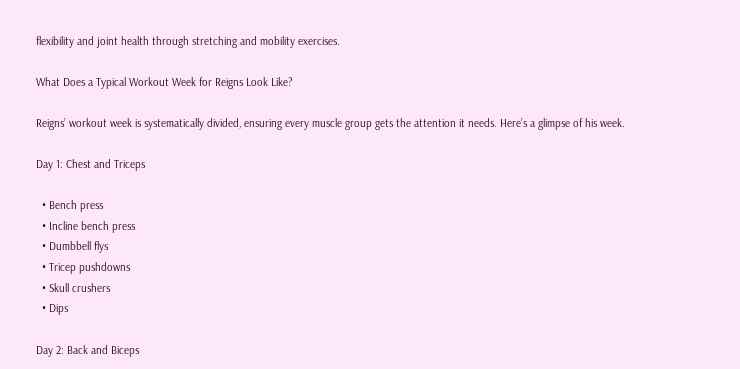flexibility and joint health through stretching and mobility exercises.

What Does a Typical Workout Week for Reigns Look Like?

Reigns’ workout week is systematically divided, ensuring every muscle group gets the attention it needs. Here’s a glimpse of his week.

Day 1: Chest and Triceps

  • Bench press
  • Incline bench press
  • Dumbbell flys
  • Tricep pushdowns
  • Skull crushers
  • Dips

Day 2: Back and Biceps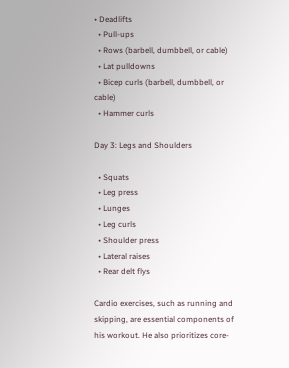• Deadlifts
  • Pull-ups
  • Rows (barbell, dumbbell, or cable)
  • Lat pulldowns
  • Bicep curls (barbell, dumbbell, or cable)
  • Hammer curls

Day 3: Legs and Shoulders

  • Squats
  • Leg press
  • Lunges
  • Leg curls
  • Shoulder press
  • Lateral raises
  • Rear delt flys

Cardio exercises, such as running and skipping, are essential components of his workout. He also prioritizes core-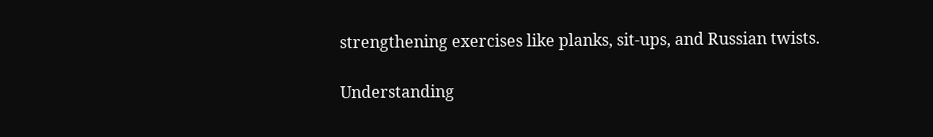strengthening exercises like planks, sit-ups, and Russian twists.

Understanding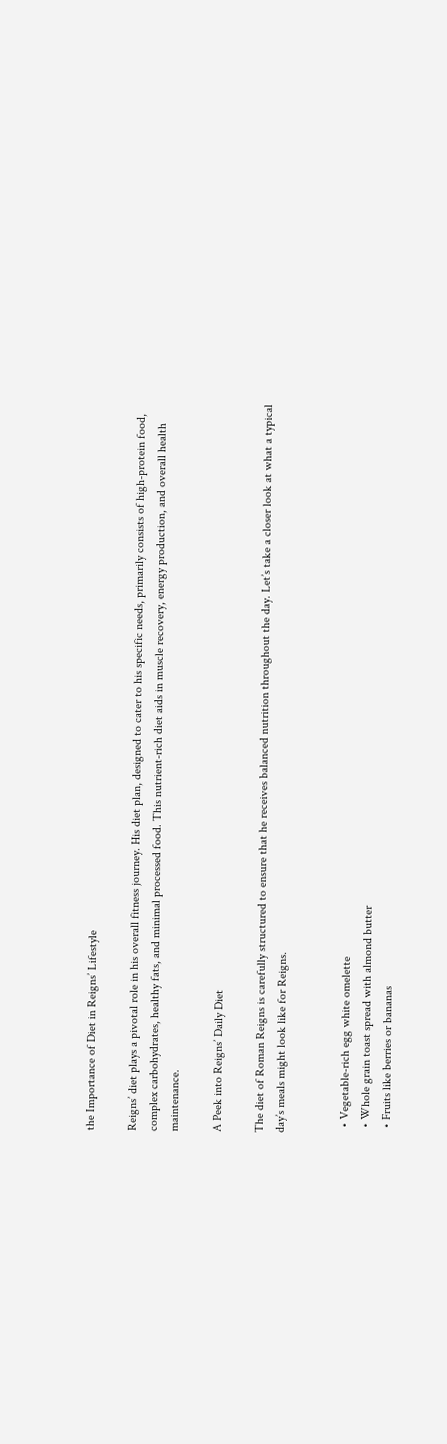the Importance of Diet in Reigns’ Lifestyle

Reigns’ diet plays a pivotal role in his overall fitness journey. His diet plan, designed to cater to his specific needs, primarily consists of high-protein food, complex carbohydrates, healthy fats, and minimal processed food. This nutrient-rich diet aids in muscle recovery, energy production, and overall health maintenance.

A Peek into Reigns’ Daily Diet

The diet of Roman Reigns is carefully structured to ensure that he receives balanced nutrition throughout the day. Let’s take a closer look at what a typical day’s meals might look like for Reigns.


  • Vegetable-rich egg white omelette
  • Whole grain toast spread with almond butter
  • Fruits like berries or bananas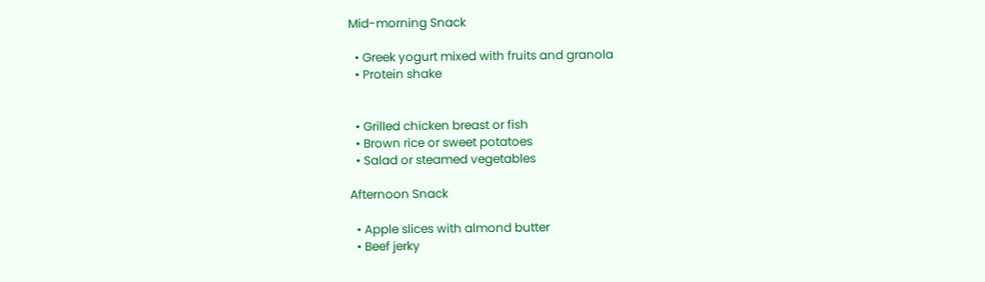Mid-morning Snack

  • Greek yogurt mixed with fruits and granola
  • Protein shake


  • Grilled chicken breast or fish
  • Brown rice or sweet potatoes
  • Salad or steamed vegetables

Afternoon Snack

  • Apple slices with almond butter
  • Beef jerky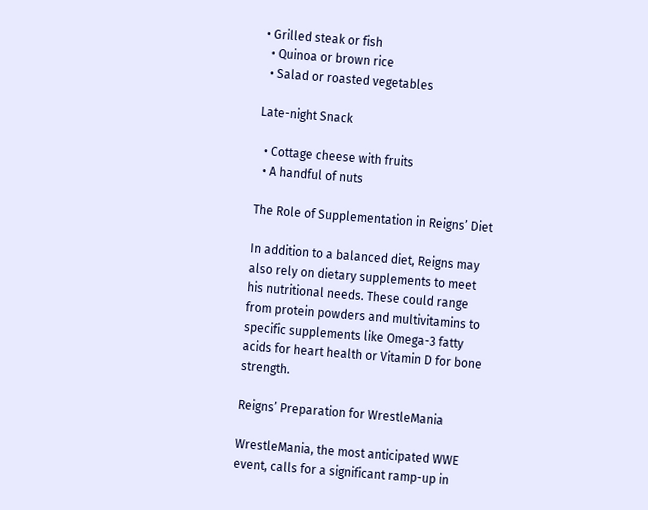• Grilled steak or fish
  • Quinoa or brown rice
  • Salad or roasted vegetables

Late-night Snack

  • Cottage cheese with fruits
  • A handful of nuts

The Role of Supplementation in Reigns’ Diet

In addition to a balanced diet, Reigns may also rely on dietary supplements to meet his nutritional needs. These could range from protein powders and multivitamins to specific supplements like Omega-3 fatty acids for heart health or Vitamin D for bone strength.

Reigns’ Preparation for WrestleMania

WrestleMania, the most anticipated WWE event, calls for a significant ramp-up in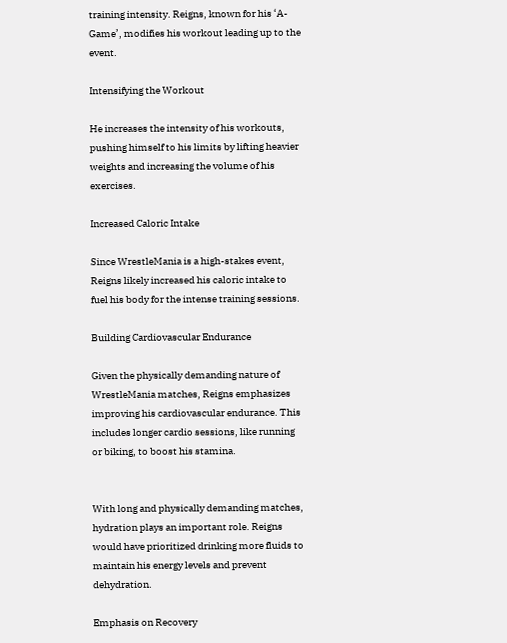training intensity. Reigns, known for his ‘A-Game’, modifies his workout leading up to the event.

Intensifying the Workout

He increases the intensity of his workouts, pushing himself to his limits by lifting heavier weights and increasing the volume of his exercises.

Increased Caloric Intake

Since WrestleMania is a high-stakes event, Reigns likely increased his caloric intake to fuel his body for the intense training sessions.

Building Cardiovascular Endurance

Given the physically demanding nature of WrestleMania matches, Reigns emphasizes improving his cardiovascular endurance. This includes longer cardio sessions, like running or biking, to boost his stamina.


With long and physically demanding matches, hydration plays an important role. Reigns would have prioritized drinking more fluids to maintain his energy levels and prevent dehydration.

Emphasis on Recovery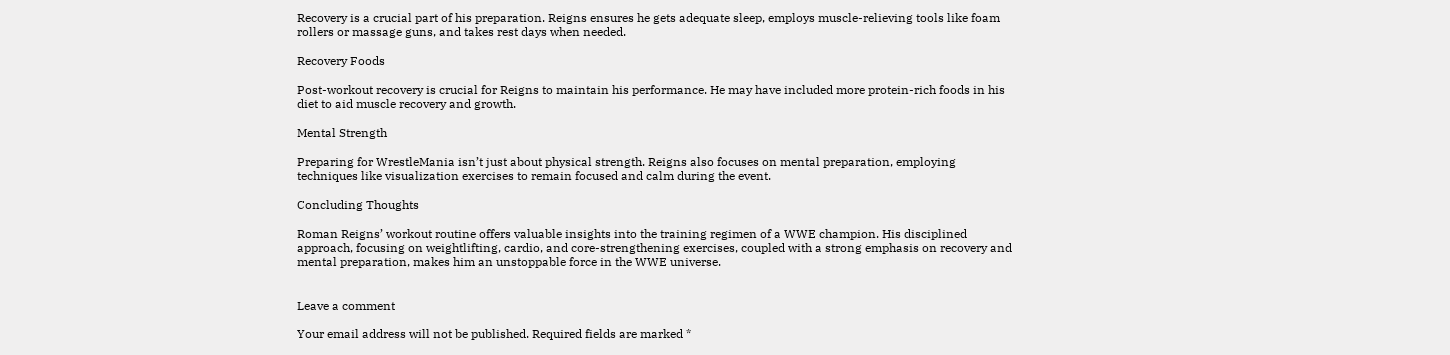Recovery is a crucial part of his preparation. Reigns ensures he gets adequate sleep, employs muscle-relieving tools like foam rollers or massage guns, and takes rest days when needed.

Recovery Foods

Post-workout recovery is crucial for Reigns to maintain his performance. He may have included more protein-rich foods in his diet to aid muscle recovery and growth.

Mental Strength

Preparing for WrestleMania isn’t just about physical strength. Reigns also focuses on mental preparation, employing techniques like visualization exercises to remain focused and calm during the event.

Concluding Thoughts

Roman Reigns’ workout routine offers valuable insights into the training regimen of a WWE champion. His disciplined approach, focusing on weightlifting, cardio, and core-strengthening exercises, coupled with a strong emphasis on recovery and mental preparation, makes him an unstoppable force in the WWE universe.


Leave a comment

Your email address will not be published. Required fields are marked *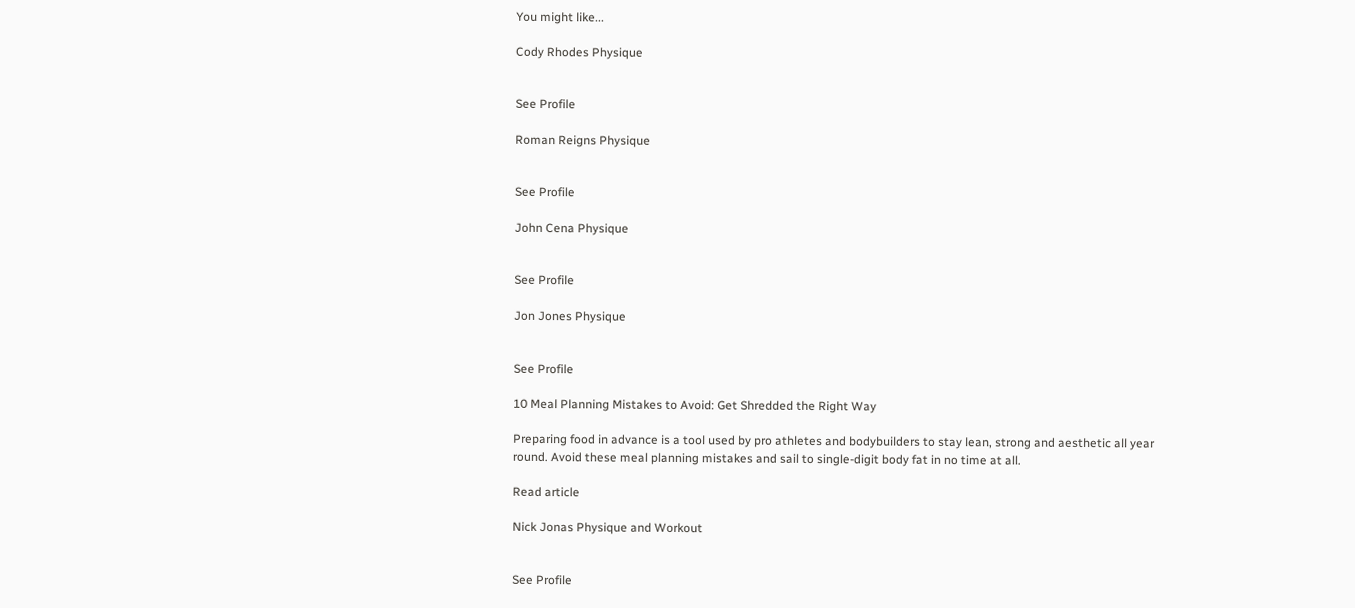You might like...

Cody Rhodes Physique


See Profile

Roman Reigns Physique


See Profile

John Cena Physique


See Profile

Jon Jones Physique


See Profile

10 Meal Planning Mistakes to Avoid: Get Shredded the Right Way

Preparing food in advance is a tool used by pro athletes and bodybuilders to stay lean, strong and aesthetic all year round. Avoid these meal planning mistakes and sail to single-digit body fat in no time at all.

Read article

Nick Jonas Physique and Workout


See Profile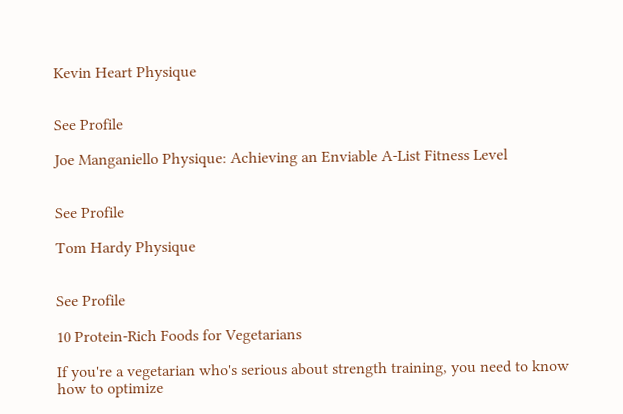Kevin Heart Physique


See Profile

Joe Manganiello Physique: Achieving an Enviable A-List Fitness Level


See Profile

Tom Hardy Physique


See Profile

10 Protein-Rich Foods for Vegetarians

If you're a vegetarian who's serious about strength training, you need to know how to optimize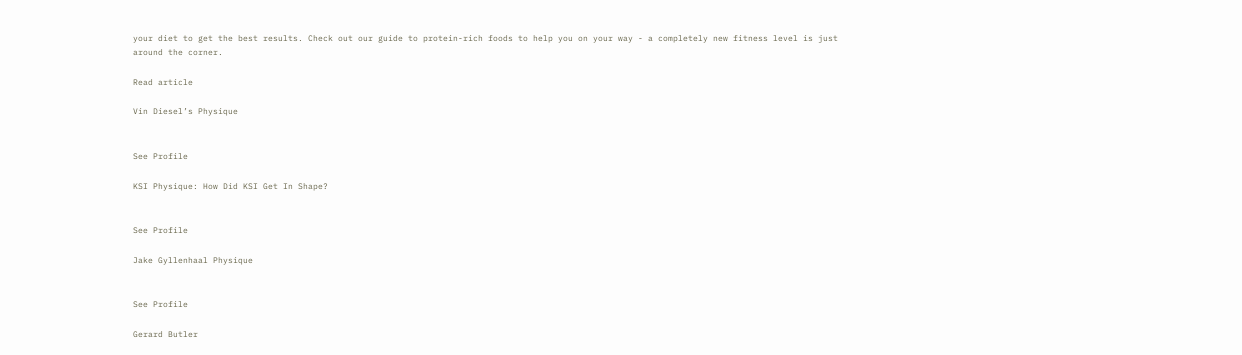your diet to get the best results. Check out our guide to protein-rich foods to help you on your way - a completely new fitness level is just around the corner.

Read article

Vin Diesel’s Physique


See Profile

KSI Physique: How Did KSI Get In Shape?


See Profile

Jake Gyllenhaal Physique


See Profile

Gerard Butler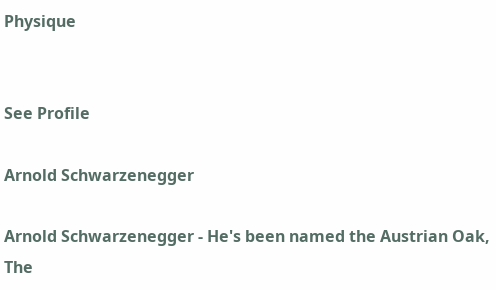Physique


See Profile

Arnold Schwarzenegger

Arnold Schwarzenegger - He's been named the Austrian Oak, The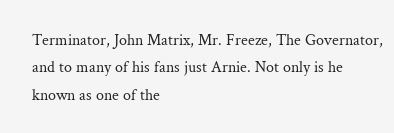Terminator, John Matrix, Mr. Freeze, The Governator, and to many of his fans just Arnie. Not only is he known as one of the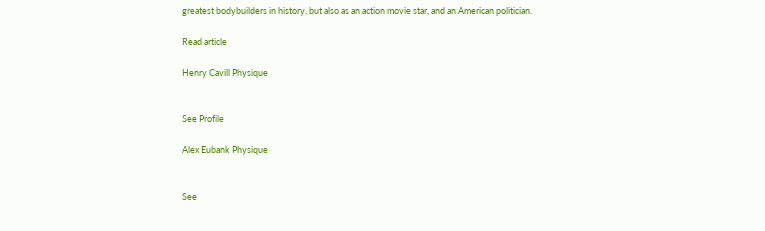greatest bodybuilders in history, but also as an action movie star, and an American politician.

Read article

Henry Cavill Physique


See Profile

Alex Eubank Physique


See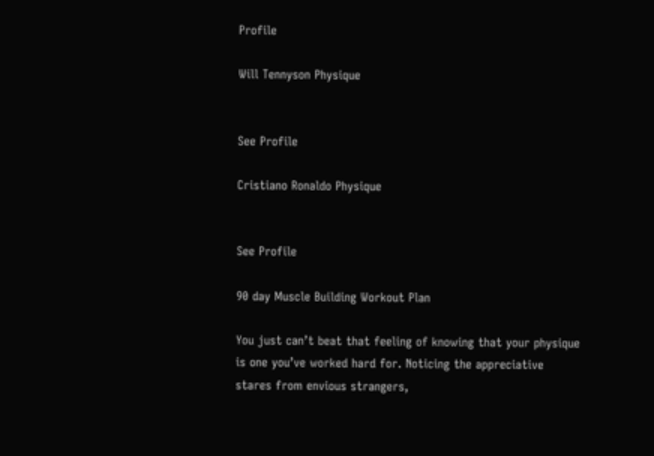Profile

Will Tennyson Physique


See Profile

Cristiano Ronaldo Physique


See Profile

90 day Muscle Building Workout Plan

You just can’t beat that feeling of knowing that your physique is one you’ve worked hard for. Noticing the appreciative stares from envious strangers,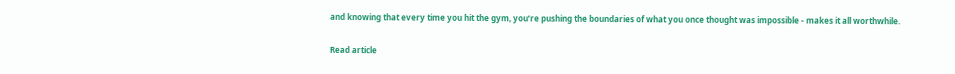and knowing that every time you hit the gym, you’re pushing the boundaries of what you once thought was impossible - makes it all worthwhile.

Read article